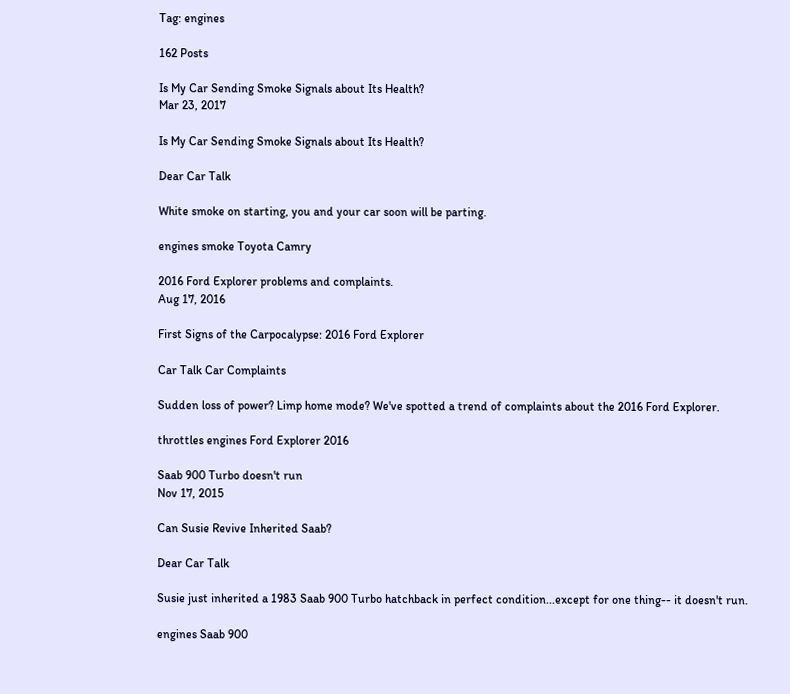Tag: engines

162 Posts

Is My Car Sending Smoke Signals about Its Health?
Mar 23, 2017

Is My Car Sending Smoke Signals about Its Health?

Dear Car Talk

White smoke on starting, you and your car soon will be parting.

engines smoke Toyota Camry

2016 Ford Explorer problems and complaints.
Aug 17, 2016

First Signs of the Carpocalypse: 2016 Ford Explorer

Car Talk Car Complaints

Sudden loss of power? Limp home mode? We've spotted a trend of complaints about the 2016 Ford Explorer.

throttles engines Ford Explorer 2016

Saab 900 Turbo doesn't run
Nov 17, 2015

Can Susie Revive Inherited Saab?

Dear Car Talk

Susie just inherited a 1983 Saab 900 Turbo hatchback in perfect condition...except for one thing-- it doesn't run.

engines Saab 900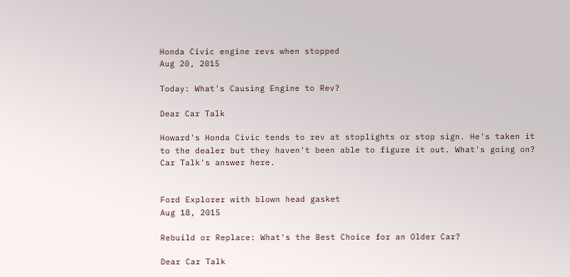Honda Civic engine revs when stopped
Aug 20, 2015

Today: What's Causing Engine to Rev?

Dear Car Talk

Howard's Honda Civic tends to rev at stoplights or stop sign. He's taken it to the dealer but they haven't been able to figure it out. What's going on? Car Talk's answer here.


Ford Explorer with blown head gasket
Aug 18, 2015

Rebuild or Replace: What's the Best Choice for an Older Car?

Dear Car Talk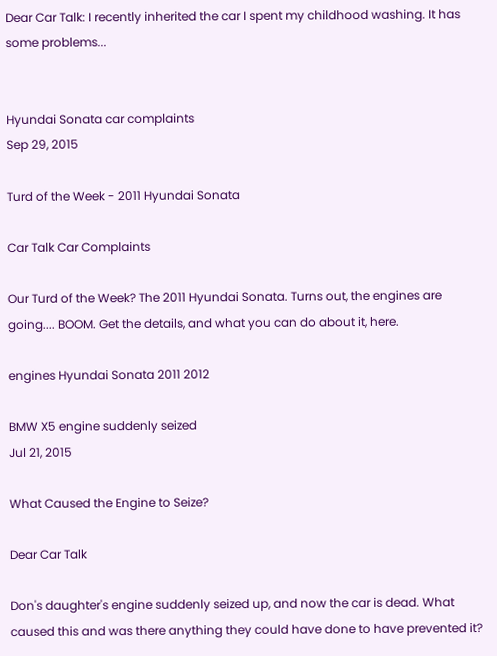Dear Car Talk: I recently inherited the car I spent my childhood washing. It has some problems...


Hyundai Sonata car complaints
Sep 29, 2015

Turd of the Week - 2011 Hyundai Sonata

Car Talk Car Complaints

Our Turd of the Week? The 2011 Hyundai Sonata. Turns out, the engines are going.... BOOM. Get the details, and what you can do about it, here.

engines Hyundai Sonata 2011 2012

BMW X5 engine suddenly seized
Jul 21, 2015

What Caused the Engine to Seize?

Dear Car Talk

Don's daughter's engine suddenly seized up, and now the car is dead. What caused this and was there anything they could have done to have prevented it?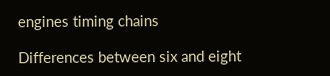engines timing chains

Differences between six and eight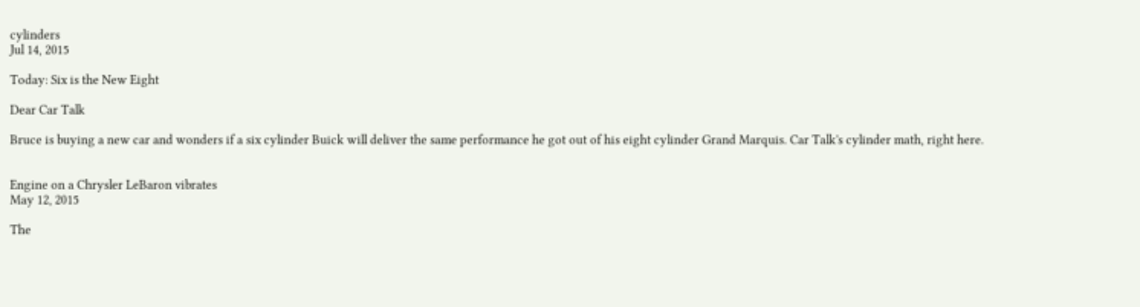cylinders
Jul 14, 2015

Today: Six is the New Eight

Dear Car Talk

Bruce is buying a new car and wonders if a six cylinder Buick will deliver the same performance he got out of his eight cylinder Grand Marquis. Car Talk's cylinder math, right here.


Engine on a Chrysler LeBaron vibrates
May 12, 2015

The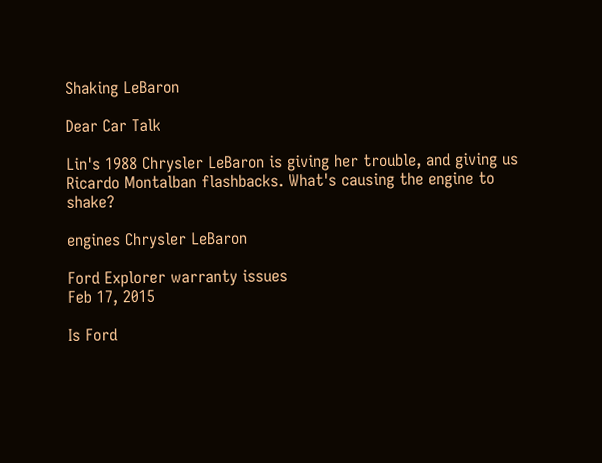Shaking LeBaron

Dear Car Talk

Lin's 1988 Chrysler LeBaron is giving her trouble, and giving us Ricardo Montalban flashbacks. What's causing the engine to shake?

engines Chrysler LeBaron

Ford Explorer warranty issues
Feb 17, 2015

Is Ford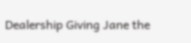Dealership Giving Jane the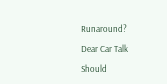Runaround?

Dear Car Talk

Should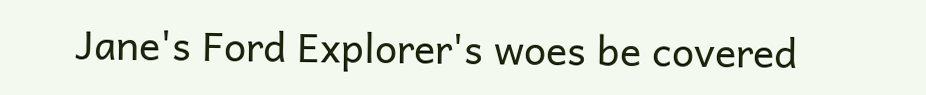Jane's Ford Explorer's woes be covered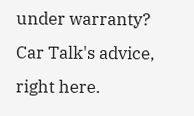under warranty? Car Talk's advice, right here.